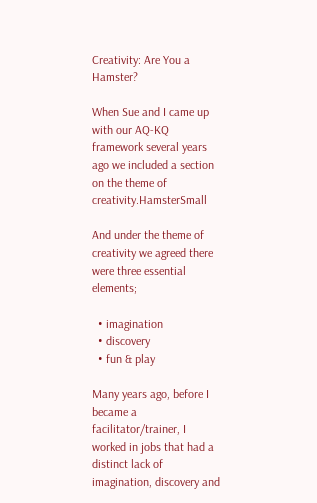Creativity: Are You a Hamster?

When Sue and I came up with our AQ-KQ framework several years ago we included a section on the theme of creativity.HamsterSmall

And under the theme of creativity we agreed there were three essential elements;

  • imagination
  • discovery
  • fun & play

Many years ago, before I became a facilitator/trainer, I worked in jobs that had a distinct lack of imagination, discovery and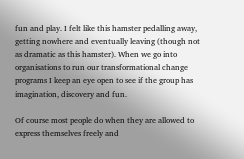fun and play. I felt like this hamster pedalling away, getting nowhere and eventually leaving (though not as dramatic as this hamster). When we go into organisations to run our transformational change programs I keep an eye open to see if the group has imagination, discovery and fun.

Of course most people do when they are allowed to express themselves freely and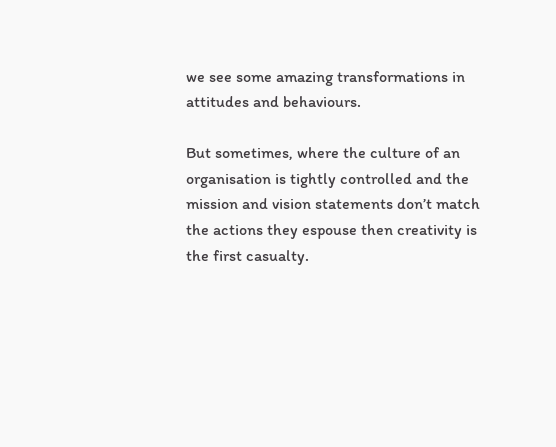we see some amazing transformations in attitudes and behaviours.

But sometimes, where the culture of an organisation is tightly controlled and the mission and vision statements don’t match the actions they espouse then creativity is the first casualty.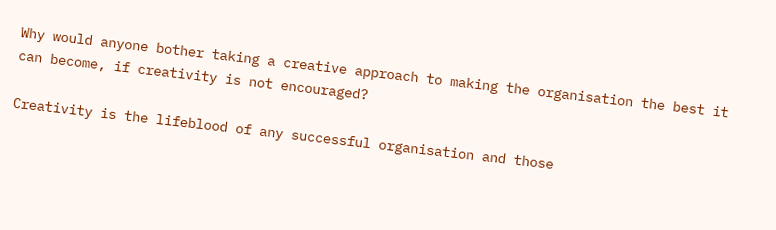Why would anyone bother taking a creative approach to making the organisation the best it can become, if creativity is not encouraged?

Creativity is the lifeblood of any successful organisation and those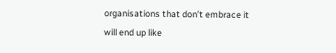organisations that don’t embrace it will end up like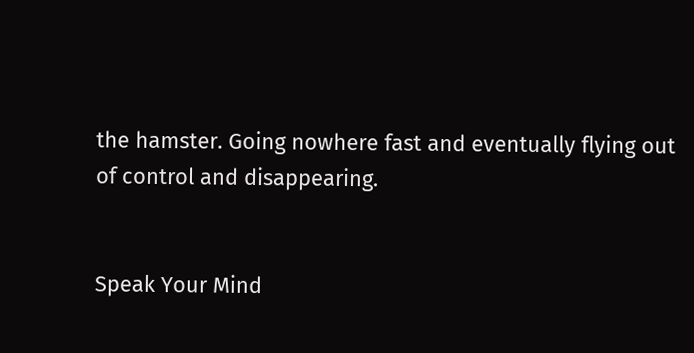the hamster. Going nowhere fast and eventually flying out of control and disappearing.


Speak Your Mind